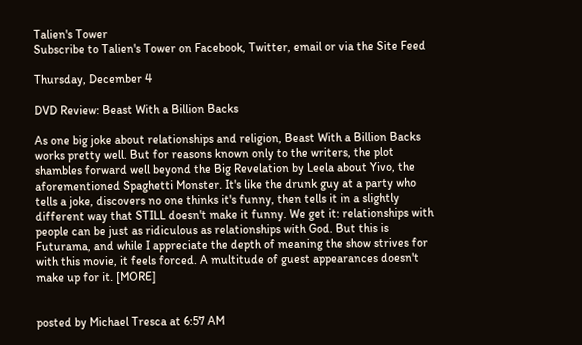Talien's Tower
Subscribe to Talien's Tower on Facebook, Twitter, email or via the Site Feed

Thursday, December 4

DVD Review: Beast With a Billion Backs

As one big joke about relationships and religion, Beast With a Billion Backs works pretty well. But for reasons known only to the writers, the plot shambles forward well beyond the Big Revelation by Leela about Yivo, the aforementioned Spaghetti Monster. It's like the drunk guy at a party who tells a joke, discovers no one thinks it's funny, then tells it in a slightly different way that STILL doesn't make it funny. We get it: relationships with people can be just as ridiculous as relationships with God. But this is Futurama, and while I appreciate the depth of meaning the show strives for with this movie, it feels forced. A multitude of guest appearances doesn't make up for it. [MORE]


posted by Michael Tresca at 6:57 AM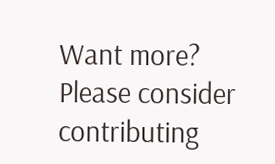Want more? Please consider contributing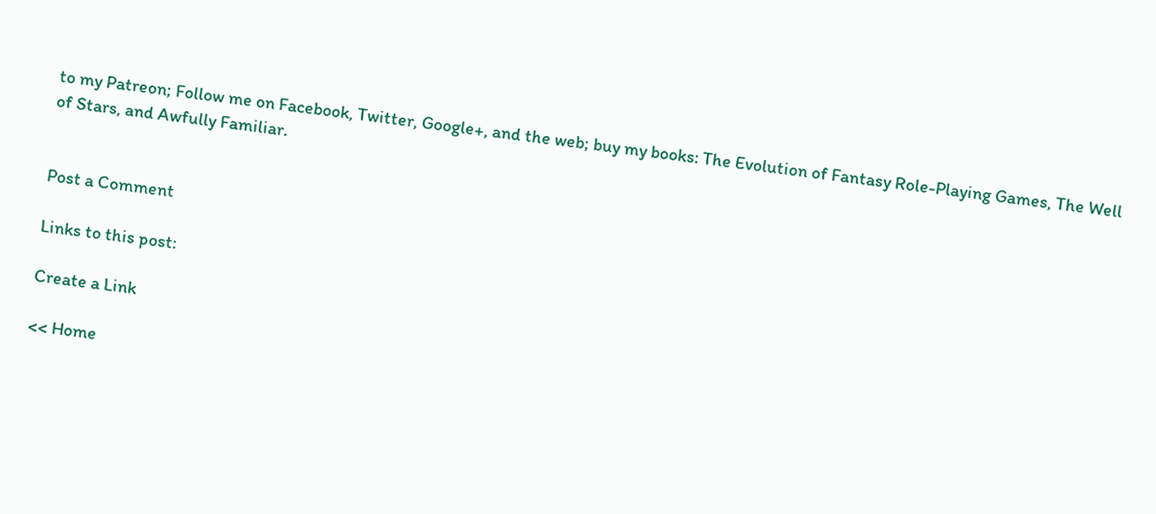to my Patreon; Follow me on Facebook, Twitter, Google+, and the web; buy my books: The Evolution of Fantasy Role-Playing Games, The Well of Stars, and Awfully Familiar.


Post a Comment

Links to this post:

Create a Link

<< Home